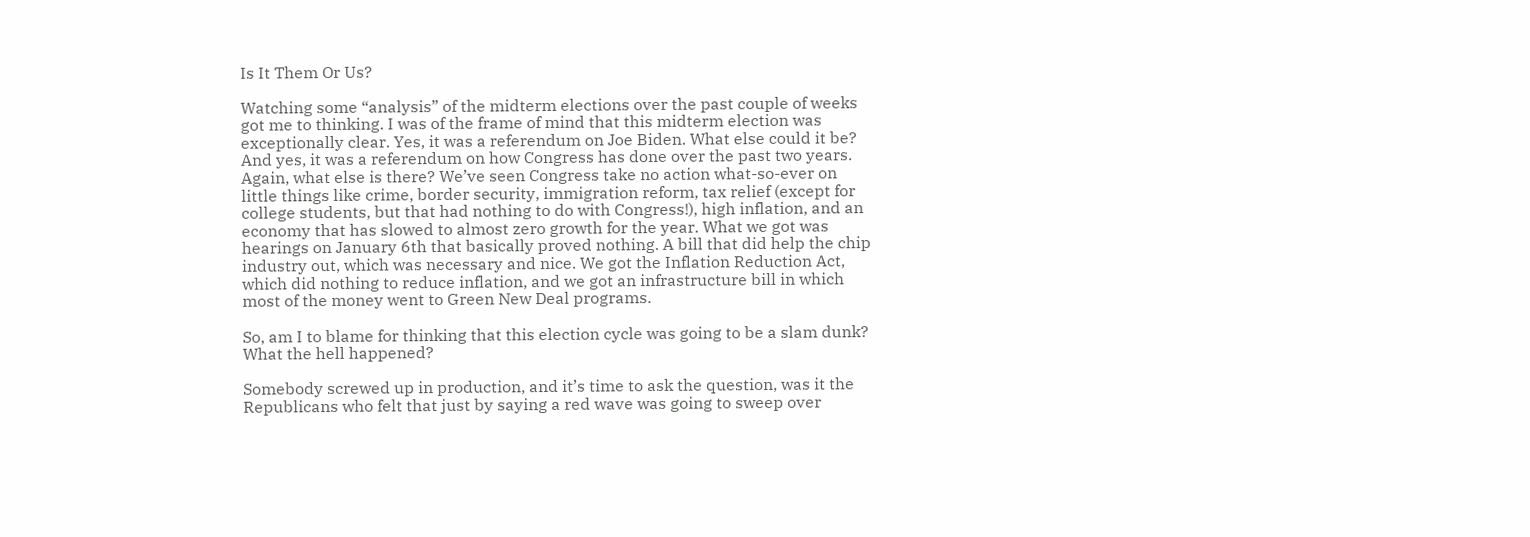Is It Them Or Us?

Watching some “analysis” of the midterm elections over the past couple of weeks got me to thinking. I was of the frame of mind that this midterm election was exceptionally clear. Yes, it was a referendum on Joe Biden. What else could it be? And yes, it was a referendum on how Congress has done over the past two years. Again, what else is there? We’ve seen Congress take no action what-so-ever on little things like crime, border security, immigration reform, tax relief (except for college students, but that had nothing to do with Congress!), high inflation, and an economy that has slowed to almost zero growth for the year. What we got was hearings on January 6th that basically proved nothing. A bill that did help the chip industry out, which was necessary and nice. We got the Inflation Reduction Act, which did nothing to reduce inflation, and we got an infrastructure bill in which most of the money went to Green New Deal programs.

So, am I to blame for thinking that this election cycle was going to be a slam dunk? What the hell happened?

Somebody screwed up in production, and it’s time to ask the question, was it the Republicans who felt that just by saying a red wave was going to sweep over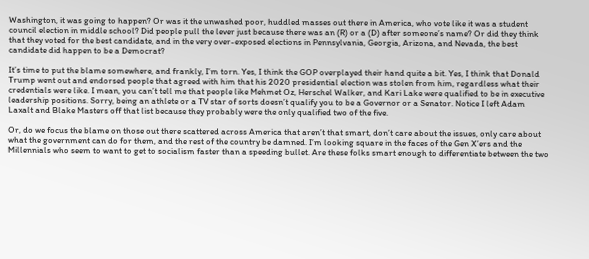Washington, it was going to happen? Or was it the unwashed poor, huddled masses out there in America, who vote like it was a student council election in middle school? Did people pull the lever just because there was an (R) or a (D) after someone’s name? Or did they think that they voted for the best candidate, and in the very over-exposed elections in Pennsylvania, Georgia, Arizona, and Nevada, the best candidate did happen to be a Democrat?

It’s time to put the blame somewhere, and frankly, I’m torn. Yes, I think the GOP overplayed their hand quite a bit. Yes, I think that Donald Trump went out and endorsed people that agreed with him that his 2020 presidential election was stolen from him, regardless what their credentials were like. I mean, you can’t tell me that people like Mehmet Oz, Herschel Walker, and Kari Lake were qualified to be in executive leadership positions. Sorry, being an athlete or a TV star of sorts doesn’t qualify you to be a Governor or a Senator. Notice I left Adam Laxalt and Blake Masters off that list because they probably were the only qualified two of the five.

Or, do we focus the blame on those out there scattered across America that aren’t that smart, don’t care about the issues, only care about what the government can do for them, and the rest of the country be damned. I’m looking square in the faces of the Gen X’ers and the Millennials who seem to want to get to socialism faster than a speeding bullet. Are these folks smart enough to differentiate between the two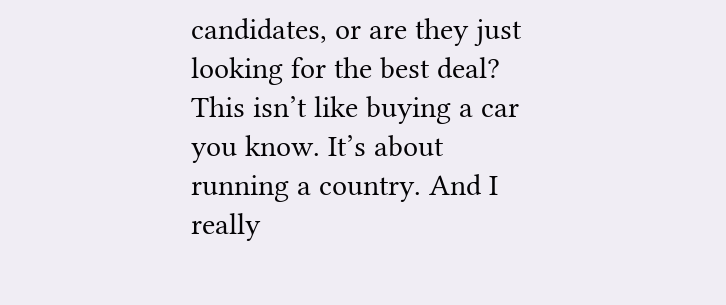candidates, or are they just looking for the best deal? This isn’t like buying a car you know. It’s about running a country. And I really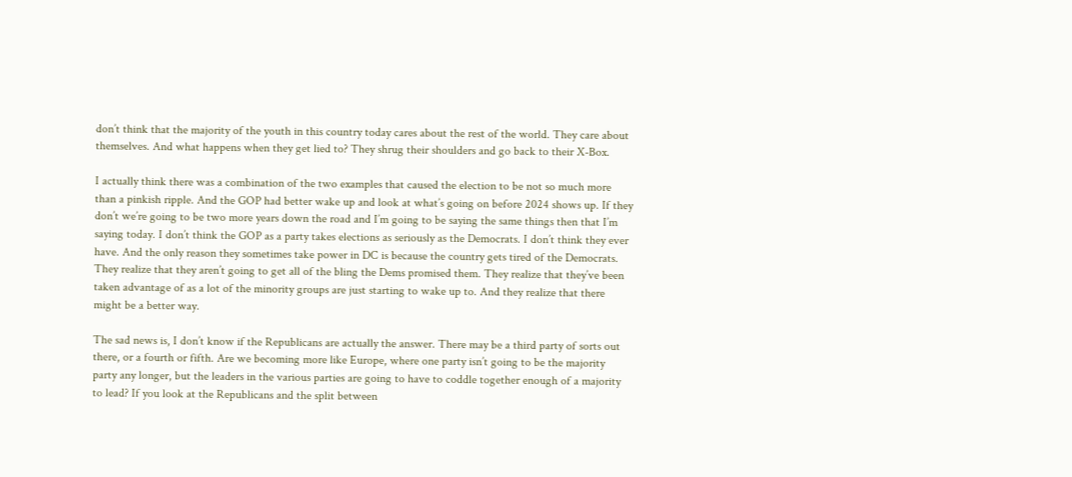don’t think that the majority of the youth in this country today cares about the rest of the world. They care about themselves. And what happens when they get lied to? They shrug their shoulders and go back to their X-Box.

I actually think there was a combination of the two examples that caused the election to be not so much more than a pinkish ripple. And the GOP had better wake up and look at what’s going on before 2024 shows up. If they don’t we’re going to be two more years down the road and I’m going to be saying the same things then that I’m saying today. I don’t think the GOP as a party takes elections as seriously as the Democrats. I don’t think they ever have. And the only reason they sometimes take power in DC is because the country gets tired of the Democrats. They realize that they aren’t going to get all of the bling the Dems promised them. They realize that they’ve been taken advantage of as a lot of the minority groups are just starting to wake up to. And they realize that there might be a better way.

The sad news is, I don’t know if the Republicans are actually the answer. There may be a third party of sorts out there, or a fourth or fifth. Are we becoming more like Europe, where one party isn’t going to be the majority party any longer, but the leaders in the various parties are going to have to coddle together enough of a majority to lead? If you look at the Republicans and the split between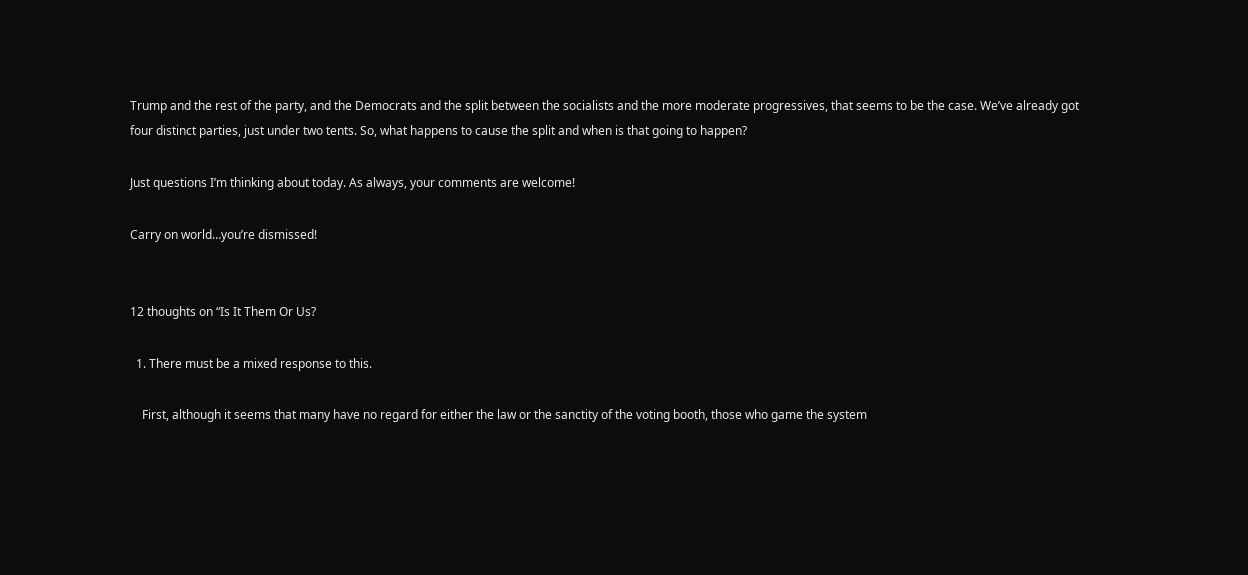Trump and the rest of the party, and the Democrats and the split between the socialists and the more moderate progressives, that seems to be the case. We’ve already got four distinct parties, just under two tents. So, what happens to cause the split and when is that going to happen?

Just questions I’m thinking about today. As always, your comments are welcome!

Carry on world…you’re dismissed!


12 thoughts on “Is It Them Or Us?

  1. There must be a mixed response to this.

    First, although it seems that many have no regard for either the law or the sanctity of the voting booth, those who game the system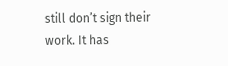still don’t sign their work. It has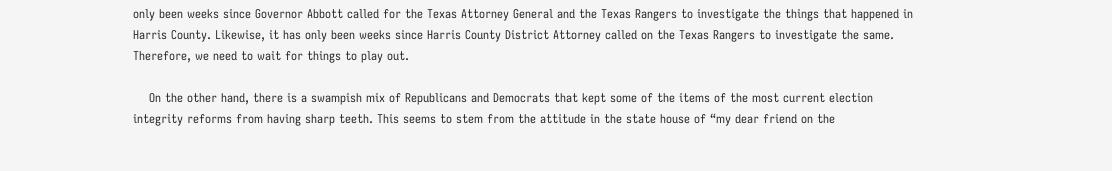only been weeks since Governor Abbott called for the Texas Attorney General and the Texas Rangers to investigate the things that happened in Harris County. Likewise, it has only been weeks since Harris County District Attorney called on the Texas Rangers to investigate the same. Therefore, we need to wait for things to play out.

    On the other hand, there is a swampish mix of Republicans and Democrats that kept some of the items of the most current election integrity reforms from having sharp teeth. This seems to stem from the attitude in the state house of “my dear friend on the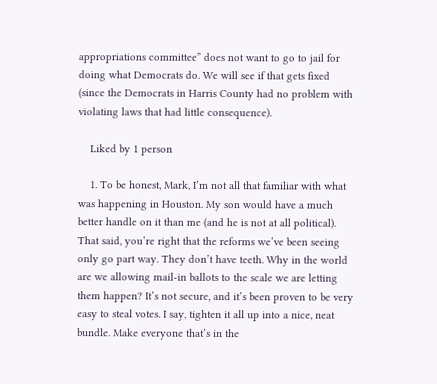appropriations committee” does not want to go to jail for doing what Democrats do. We will see if that gets fixed (since the Democrats in Harris County had no problem with violating laws that had little consequence).

    Liked by 1 person

    1. To be honest, Mark, I’m not all that familiar with what was happening in Houston. My son would have a much better handle on it than me (and he is not at all political). That said, you’re right that the reforms we’ve been seeing only go part way. They don’t have teeth. Why in the world are we allowing mail-in ballots to the scale we are letting them happen? It’s not secure, and it’s been proven to be very easy to steal votes. I say, tighten it all up into a nice, neat bundle. Make everyone that’s in the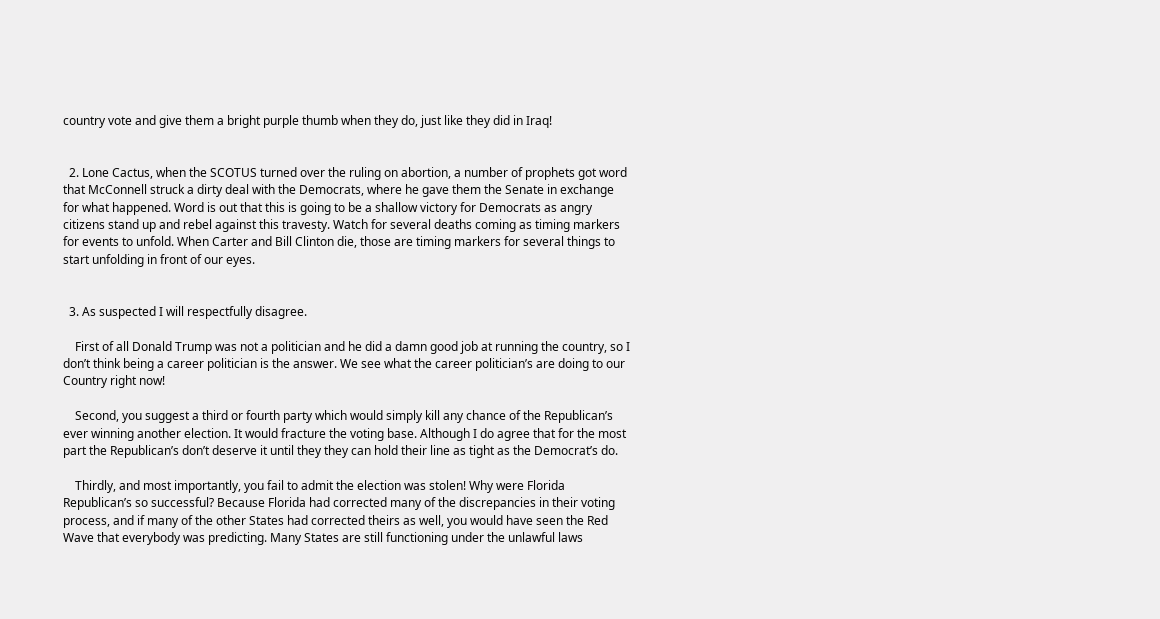country vote and give them a bright purple thumb when they do, just like they did in Iraq!


  2. Lone Cactus, when the SCOTUS turned over the ruling on abortion, a number of prophets got word that McConnell struck a dirty deal with the Democrats, where he gave them the Senate in exchange for what happened. Word is out that this is going to be a shallow victory for Democrats as angry citizens stand up and rebel against this travesty. Watch for several deaths coming as timing markers for events to unfold. When Carter and Bill Clinton die, those are timing markers for several things to start unfolding in front of our eyes.


  3. As suspected I will respectfully disagree.

    First of all Donald Trump was not a politician and he did a damn good job at running the country, so I don’t think being a career politician is the answer. We see what the career politician’s are doing to our Country right now!

    Second, you suggest a third or fourth party which would simply kill any chance of the Republican’s ever winning another election. It would fracture the voting base. Although I do agree that for the most part the Republican’s don’t deserve it until they they can hold their line as tight as the Democrat’s do.

    Thirdly, and most importantly, you fail to admit the election was stolen! Why were Florida Republican’s so successful? Because Florida had corrected many of the discrepancies in their voting process, and if many of the other States had corrected theirs as well, you would have seen the Red Wave that everybody was predicting. Many States are still functioning under the unlawful laws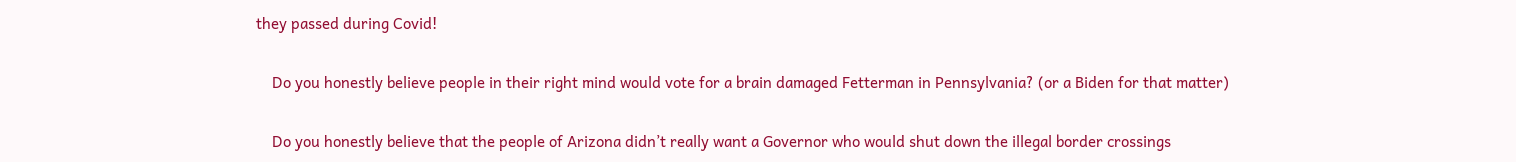they passed during Covid!

    Do you honestly believe people in their right mind would vote for a brain damaged Fetterman in Pennsylvania? (or a Biden for that matter)

    Do you honestly believe that the people of Arizona didn’t really want a Governor who would shut down the illegal border crossings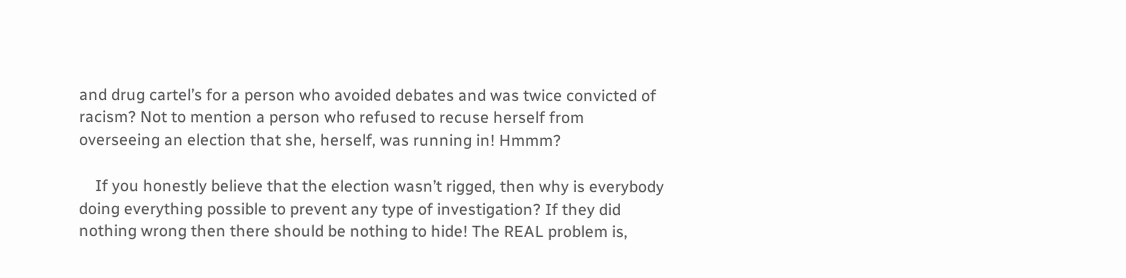and drug cartel’s for a person who avoided debates and was twice convicted of racism? Not to mention a person who refused to recuse herself from overseeing an election that she, herself, was running in! Hmmm?

    If you honestly believe that the election wasn’t rigged, then why is everybody doing everything possible to prevent any type of investigation? If they did nothing wrong then there should be nothing to hide! The REAL problem is,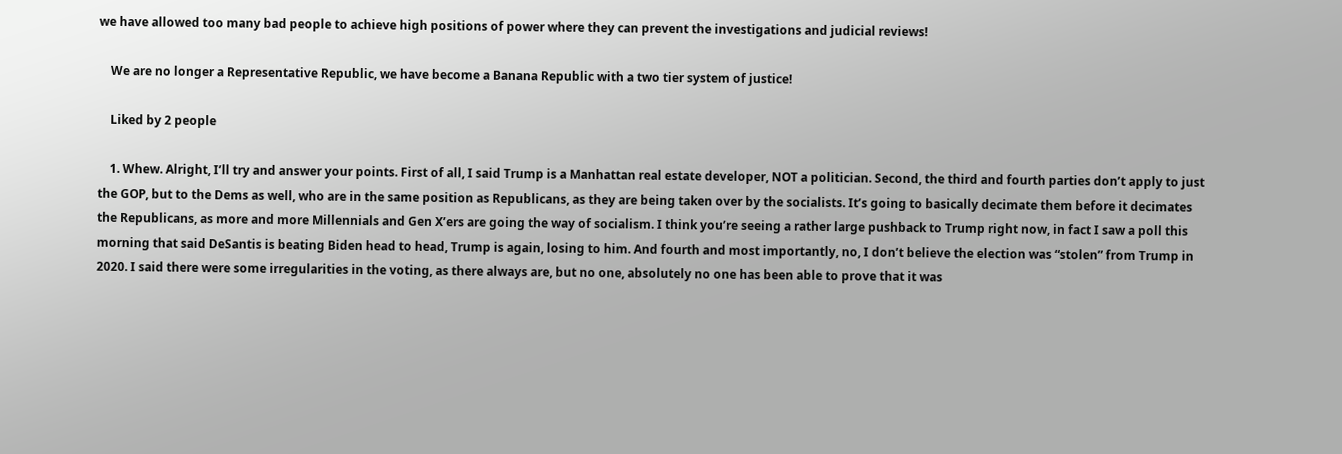we have allowed too many bad people to achieve high positions of power where they can prevent the investigations and judicial reviews!

    We are no longer a Representative Republic, we have become a Banana Republic with a two tier system of justice!

    Liked by 2 people

    1. Whew. Alright, I’ll try and answer your points. First of all, I said Trump is a Manhattan real estate developer, NOT a politician. Second, the third and fourth parties don’t apply to just the GOP, but to the Dems as well, who are in the same position as Republicans, as they are being taken over by the socialists. It’s going to basically decimate them before it decimates the Republicans, as more and more Millennials and Gen X’ers are going the way of socialism. I think you’re seeing a rather large pushback to Trump right now, in fact I saw a poll this morning that said DeSantis is beating Biden head to head, Trump is again, losing to him. And fourth and most importantly, no, I don’t believe the election was “stolen” from Trump in 2020. I said there were some irregularities in the voting, as there always are, but no one, absolutely no one has been able to prove that it was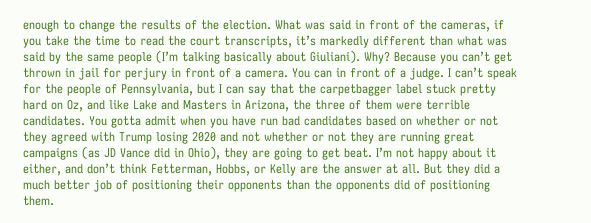enough to change the results of the election. What was said in front of the cameras, if you take the time to read the court transcripts, it’s markedly different than what was said by the same people (I’m talking basically about Giuliani). Why? Because you can’t get thrown in jail for perjury in front of a camera. You can in front of a judge. I can’t speak for the people of Pennsylvania, but I can say that the carpetbagger label stuck pretty hard on Oz, and like Lake and Masters in Arizona, the three of them were terrible candidates. You gotta admit when you have run bad candidates based on whether or not they agreed with Trump losing 2020 and not whether or not they are running great campaigns (as JD Vance did in Ohio), they are going to get beat. I’m not happy about it either, and don’t think Fetterman, Hobbs, or Kelly are the answer at all. But they did a much better job of positioning their opponents than the opponents did of positioning them.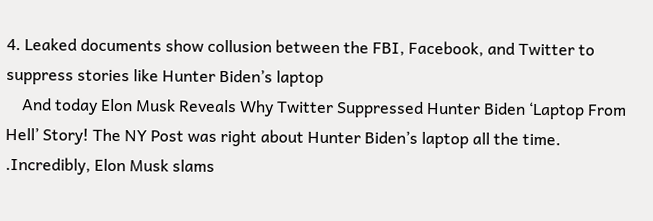4. Leaked documents show collusion between the FBI, Facebook, and Twitter to suppress stories like Hunter Biden’s laptop
    And today Elon Musk Reveals Why Twitter Suppressed Hunter Biden ‘Laptop From Hell’ Story! The NY Post was right about Hunter Biden’s laptop all the time. .Incredibly, Elon Musk slams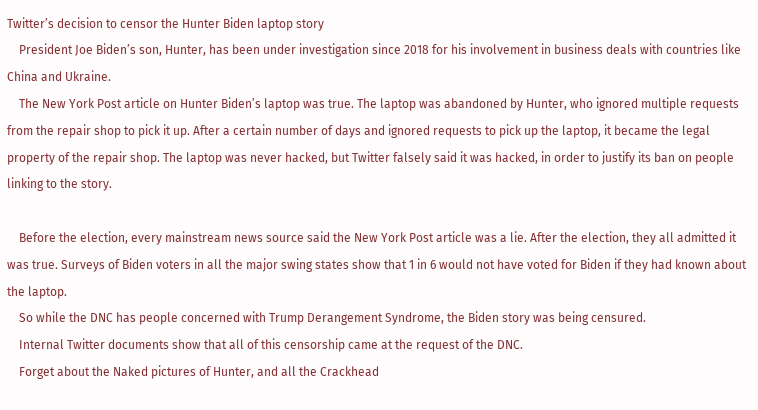Twitter’s decision to censor the Hunter Biden laptop story
    President Joe Biden’s son, Hunter, has been under investigation since 2018 for his involvement in business deals with countries like China and Ukraine.
    The New York Post article on Hunter Biden’s laptop was true. The laptop was abandoned by Hunter, who ignored multiple requests from the repair shop to pick it up. After a certain number of days and ignored requests to pick up the laptop, it became the legal property of the repair shop. The laptop was never hacked, but Twitter falsely said it was hacked, in order to justify its ban on people linking to the story.

    Before the election, every mainstream news source said the New York Post article was a lie. After the election, they all admitted it was true. Surveys of Biden voters in all the major swing states show that 1 in 6 would not have voted for Biden if they had known about the laptop.
    So while the DNC has people concerned with Trump Derangement Syndrome, the Biden story was being censured.
    Internal Twitter documents show that all of this censorship came at the request of the DNC.
    Forget about the Naked pictures of Hunter, and all the Crackhead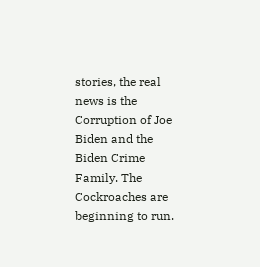stories, the real news is the Corruption of Joe Biden and the Biden Crime Family. The Cockroaches are beginning to run.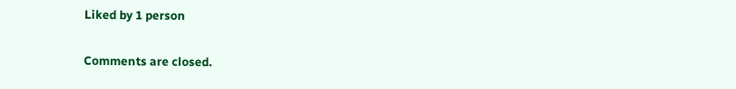Liked by 1 person

Comments are closed.